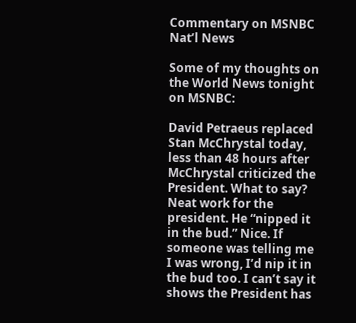Commentary on MSNBC Nat’l News

Some of my thoughts on the World News tonight on MSNBC:

David Petraeus replaced Stan McChrystal today, less than 48 hours after McChrystal criticized the President. What to say? Neat work for the president. He “nipped it in the bud.” Nice. If someone was telling me I was wrong, I’d nip it in the bud too. I can’t say it shows the President has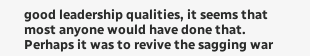good leadership qualities, it seems that most anyone would have done that. Perhaps it was to revive the sagging war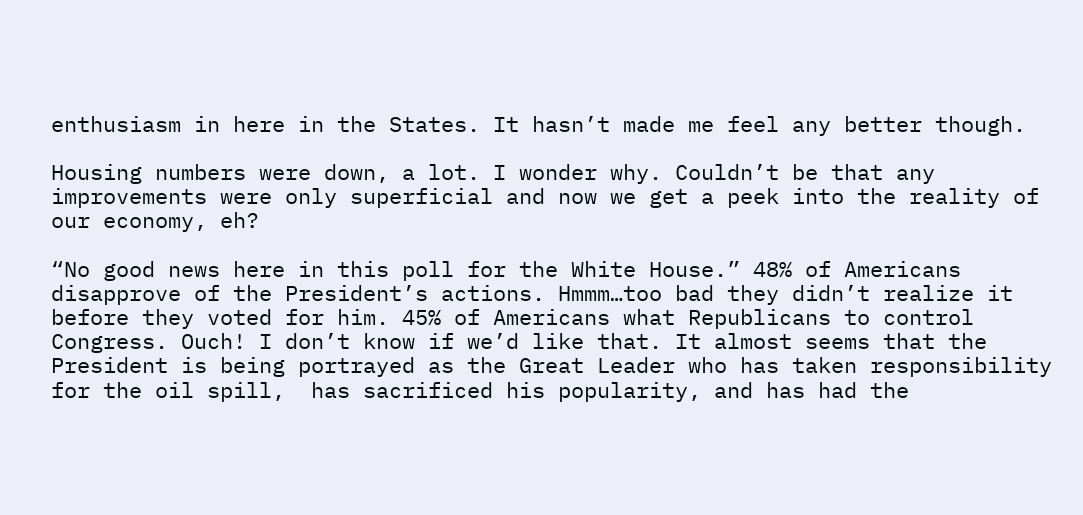enthusiasm in here in the States. It hasn’t made me feel any better though.

Housing numbers were down, a lot. I wonder why. Couldn’t be that any improvements were only superficial and now we get a peek into the reality of our economy, eh?

“No good news here in this poll for the White House.” 48% of Americans disapprove of the President’s actions. Hmmm…too bad they didn’t realize it before they voted for him. 45% of Americans what Republicans to control Congress. Ouch! I don’t know if we’d like that. It almost seems that the President is being portrayed as the Great Leader who has taken responsibility for the oil spill,  has sacrificed his popularity, and has had the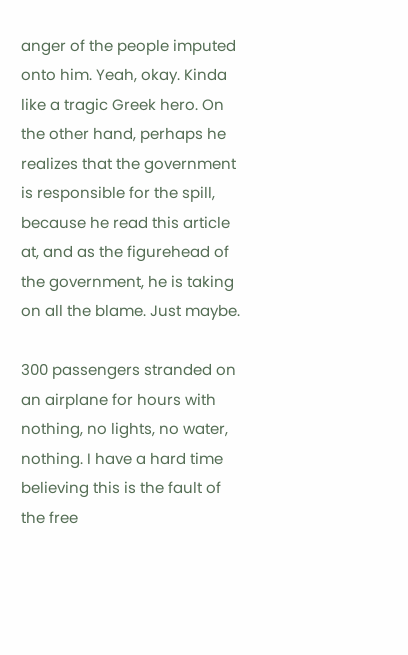anger of the people imputed onto him. Yeah, okay. Kinda like a tragic Greek hero. On the other hand, perhaps he realizes that the government is responsible for the spill, because he read this article at, and as the figurehead of the government, he is taking on all the blame. Just maybe.

300 passengers stranded on an airplane for hours with nothing, no lights, no water, nothing. I have a hard time believing this is the fault of the free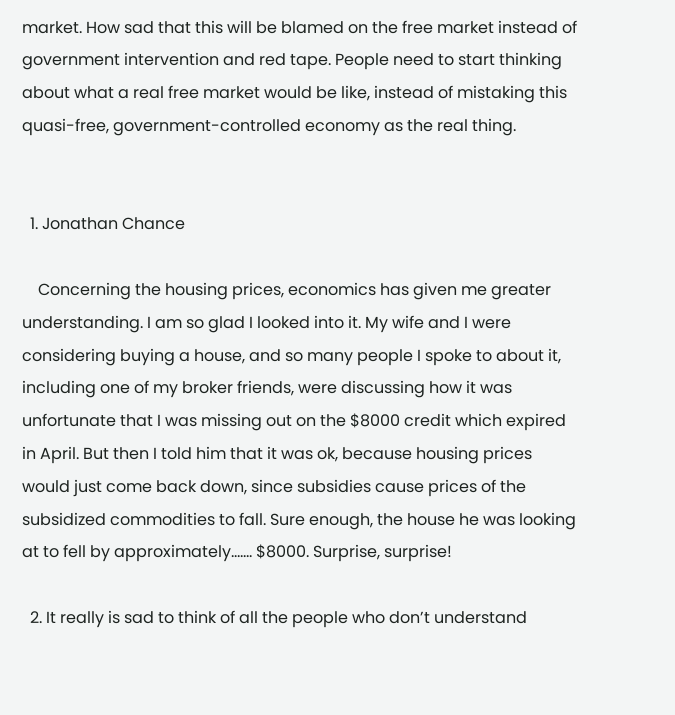market. How sad that this will be blamed on the free market instead of government intervention and red tape. People need to start thinking about what a real free market would be like, instead of mistaking this quasi-free, government-controlled economy as the real thing.


  1. Jonathan Chance

    Concerning the housing prices, economics has given me greater understanding. I am so glad I looked into it. My wife and I were considering buying a house, and so many people I spoke to about it, including one of my broker friends, were discussing how it was unfortunate that I was missing out on the $8000 credit which expired in April. But then I told him that it was ok, because housing prices would just come back down, since subsidies cause prices of the subsidized commodities to fall. Sure enough, the house he was looking at to fell by approximately……. $8000. Surprise, surprise!

  2. It really is sad to think of all the people who don’t understand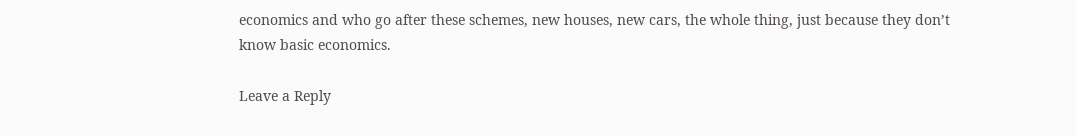economics and who go after these schemes, new houses, new cars, the whole thing, just because they don’t know basic economics.

Leave a Reply